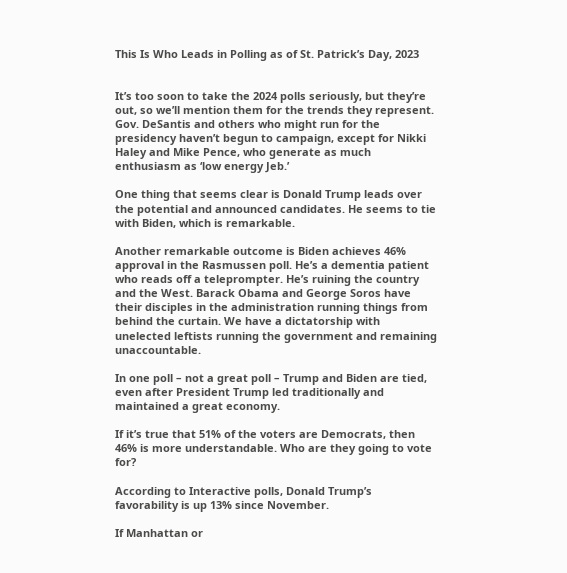This Is Who Leads in Polling as of St. Patrick’s Day, 2023


It’s too soon to take the 2024 polls seriously, but they’re out, so we’ll mention them for the trends they represent. Gov. DeSantis and others who might run for the presidency haven’t begun to campaign, except for Nikki Haley and Mike Pence, who generate as much enthusiasm as ‘low energy Jeb.’

One thing that seems clear is Donald Trump leads over the potential and announced candidates. He seems to tie with Biden, which is remarkable.

Another remarkable outcome is Biden achieves 46% approval in the Rasmussen poll. He’s a dementia patient who reads off a teleprompter. He’s ruining the country and the West. Barack Obama and George Soros have their disciples in the administration running things from behind the curtain. We have a dictatorship with unelected leftists running the government and remaining unaccountable.

In one poll – not a great poll – Trump and Biden are tied, even after President Trump led traditionally and maintained a great economy.

If it’s true that 51% of the voters are Democrats, then 46% is more understandable. Who are they going to vote for?

According to Interactive polls, Donald Trump’s favorability is up 13% since November.

If Manhattan or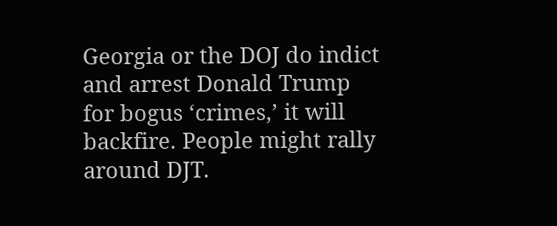Georgia or the DOJ do indict and arrest Donald Trump for bogus ‘crimes,’ it will backfire. People might rally around DJT.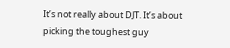It’s not really about DJT. It’s about picking the toughest guy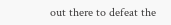out there to defeat the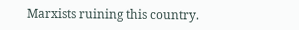Marxists ruining this country.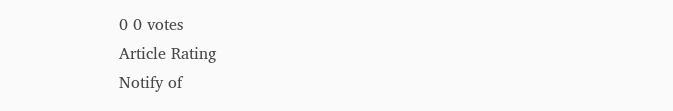0 0 votes
Article Rating
Notify of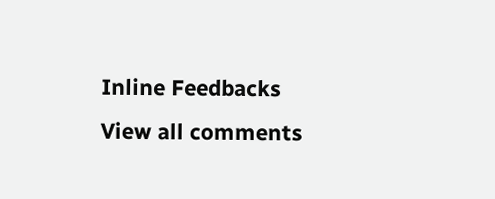Inline Feedbacks
View all comments